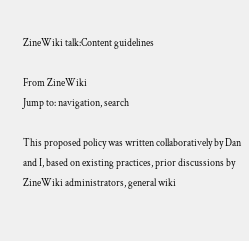ZineWiki talk:Content guidelines

From ZineWiki
Jump to: navigation, search

This proposed policy was written collaboratively by Dan and I, based on existing practices, prior discussions by ZineWiki administrators, general wiki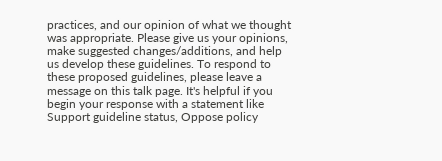practices, and our opinion of what we thought was appropriate. Please give us your opinions, make suggested changes/additions, and help us develop these guidelines. To respond to these proposed guidelines, please leave a message on this talk page. It's helpful if you begin your response with a statement like Support guideline status, Oppose policy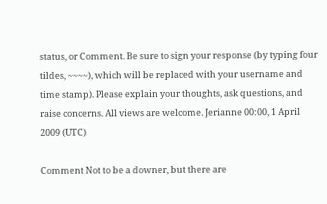status, or Comment. Be sure to sign your response (by typing four tildes, ~~~~), which will be replaced with your username and time stamp). Please explain your thoughts, ask questions, and raise concerns. All views are welcome. Jerianne 00:00, 1 April 2009 (UTC)

Comment Not to be a downer, but there are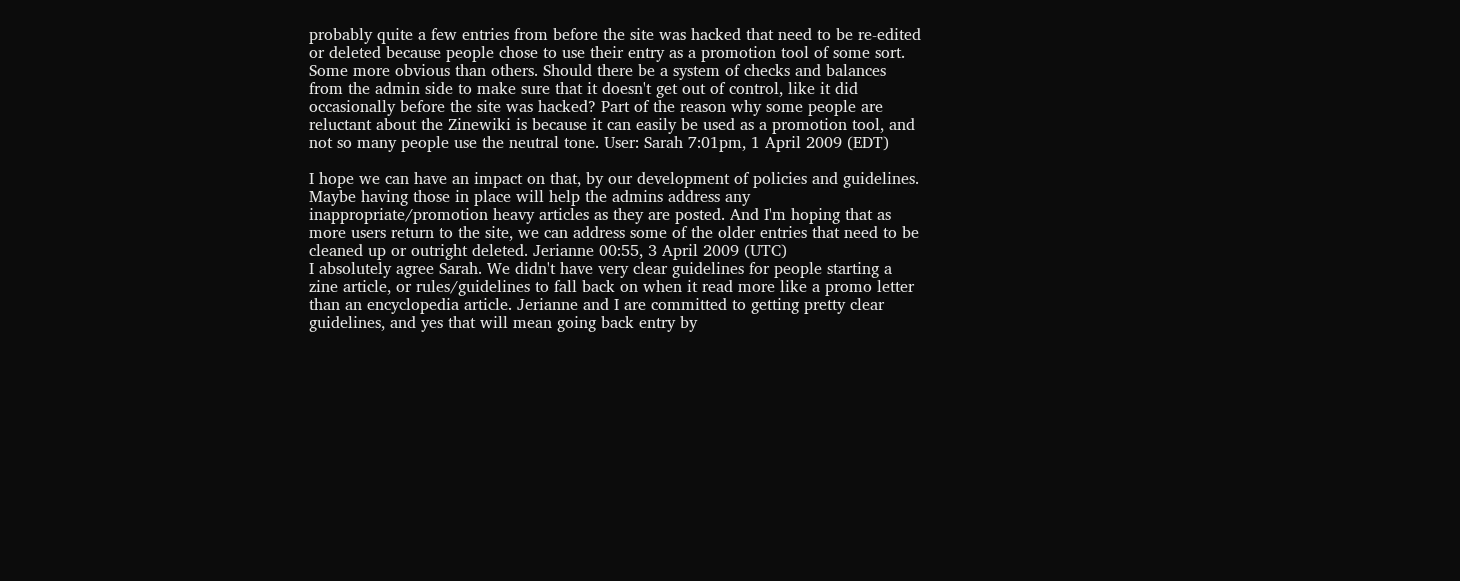probably quite a few entries from before the site was hacked that need to be re-edited or deleted because people chose to use their entry as a promotion tool of some sort. Some more obvious than others. Should there be a system of checks and balances from the admin side to make sure that it doesn't get out of control, like it did occasionally before the site was hacked? Part of the reason why some people are reluctant about the Zinewiki is because it can easily be used as a promotion tool, and not so many people use the neutral tone. User: Sarah 7:01pm, 1 April 2009 (EDT)

I hope we can have an impact on that, by our development of policies and guidelines. Maybe having those in place will help the admins address any inappropriate/promotion heavy articles as they are posted. And I'm hoping that as more users return to the site, we can address some of the older entries that need to be cleaned up or outright deleted. Jerianne 00:55, 3 April 2009 (UTC)
I absolutely agree Sarah. We didn't have very clear guidelines for people starting a zine article, or rules/guidelines to fall back on when it read more like a promo letter than an encyclopedia article. Jerianne and I are committed to getting pretty clear guidelines, and yes that will mean going back entry by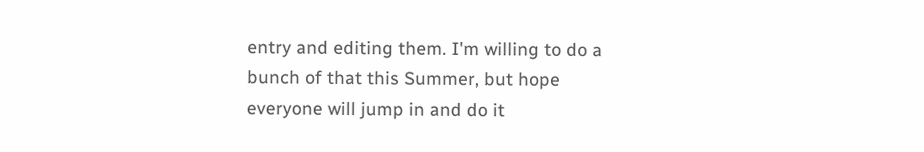entry and editing them. I'm willing to do a bunch of that this Summer, but hope everyone will jump in and do it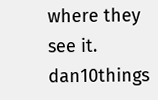where they see it. dan10things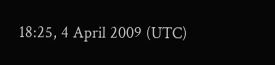18:25, 4 April 2009 (UTC)